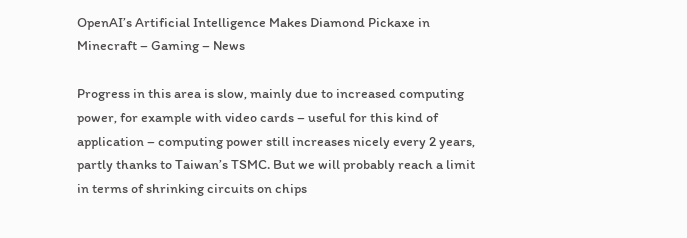OpenAI’s Artificial Intelligence Makes Diamond Pickaxe in Minecraft – Gaming – News

Progress in this area is slow, mainly due to increased computing power, for example with video cards – useful for this kind of application – computing power still increases nicely every 2 years, partly thanks to Taiwan’s TSMC. But we will probably reach a limit in terms of shrinking circuits on chips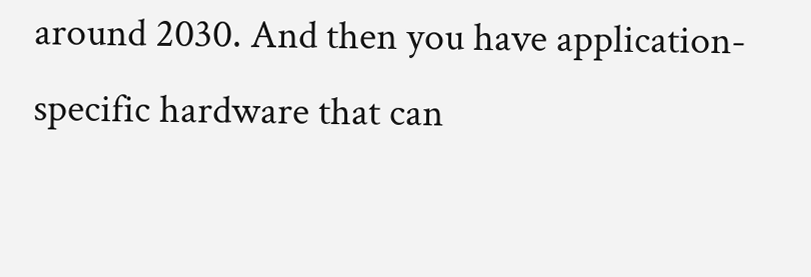around 2030. And then you have application-specific hardware that can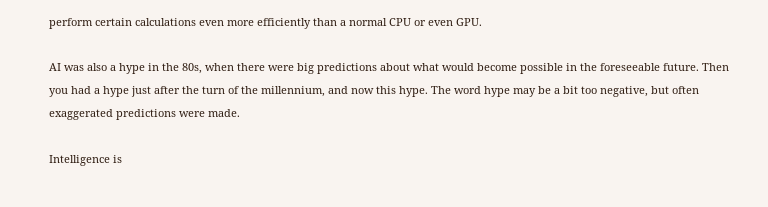perform certain calculations even more efficiently than a normal CPU or even GPU.

AI was also a hype in the 80s, when there were big predictions about what would become possible in the foreseeable future. Then you had a hype just after the turn of the millennium, and now this hype. The word hype may be a bit too negative, but often exaggerated predictions were made.

Intelligence is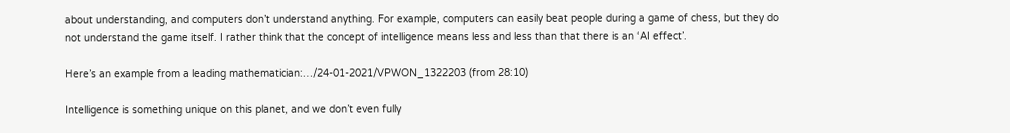about understanding, and computers don’t understand anything. For example, computers can easily beat people during a game of chess, but they do not understand the game itself. I rather think that the concept of intelligence means less and less than that there is an ‘AI effect’.

Here’s an example from a leading mathematician:…/24-01-2021/VPWON_1322203 (from 28:10)

Intelligence is something unique on this planet, and we don’t even fully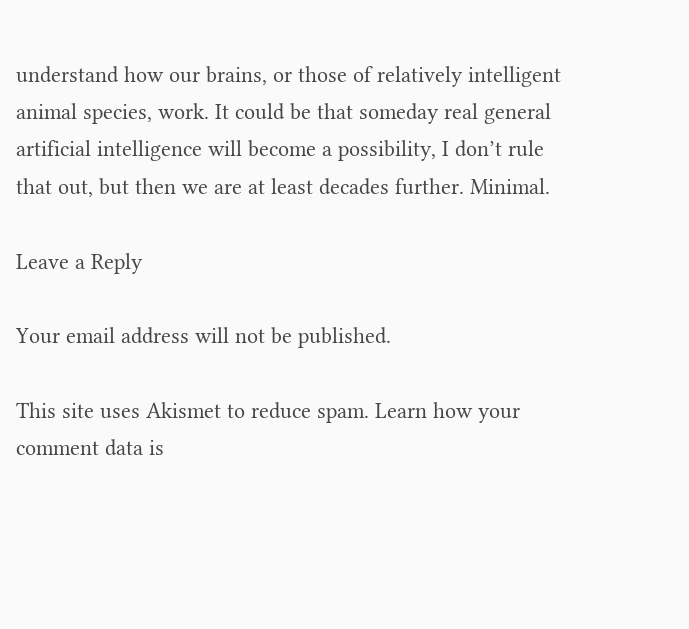understand how our brains, or those of relatively intelligent animal species, work. It could be that someday real general artificial intelligence will become a possibility, I don’t rule that out, but then we are at least decades further. Minimal.

Leave a Reply

Your email address will not be published.

This site uses Akismet to reduce spam. Learn how your comment data is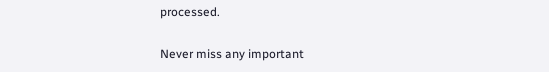processed.

Never miss any important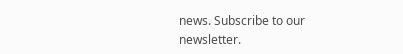news. Subscribe to our newsletter.